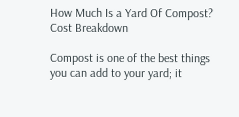How Much Is a Yard Of Compost? Cost Breakdown

Compost is one of the best things you can add to your yard; it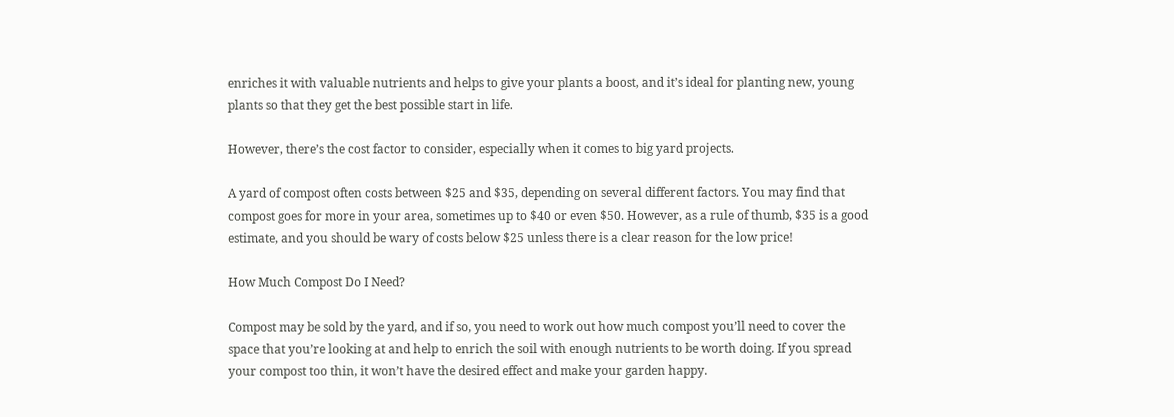enriches it with valuable nutrients and helps to give your plants a boost, and it’s ideal for planting new, young plants so that they get the best possible start in life.

However, there’s the cost factor to consider, especially when it comes to big yard projects.

A yard of compost often costs between $25 and $35, depending on several different factors. You may find that compost goes for more in your area, sometimes up to $40 or even $50. However, as a rule of thumb, $35 is a good estimate, and you should be wary of costs below $25 unless there is a clear reason for the low price!

How Much Compost Do I Need?

Compost may be sold by the yard, and if so, you need to work out how much compost you’ll need to cover the space that you’re looking at and help to enrich the soil with enough nutrients to be worth doing. If you spread your compost too thin, it won’t have the desired effect and make your garden happy.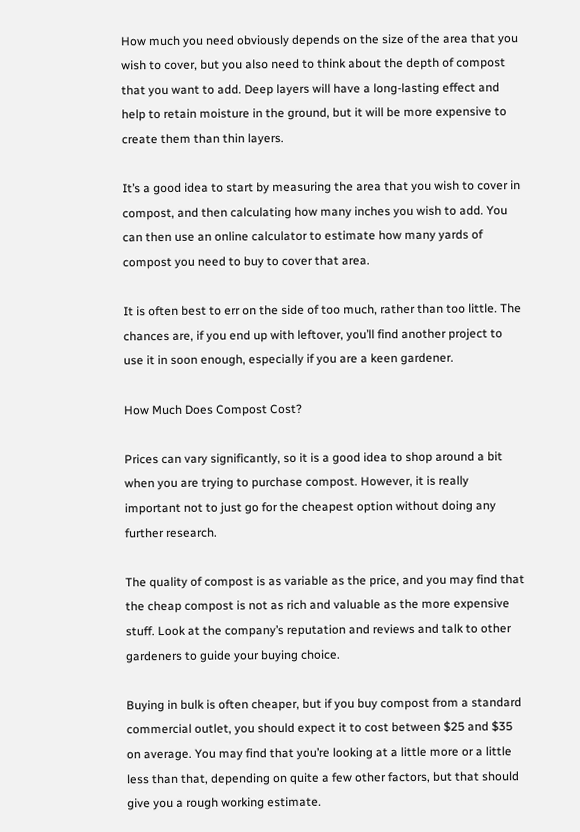How much you need obviously depends on the size of the area that you wish to cover, but you also need to think about the depth of compost that you want to add. Deep layers will have a long-lasting effect and help to retain moisture in the ground, but it will be more expensive to create them than thin layers.

It’s a good idea to start by measuring the area that you wish to cover in compost, and then calculating how many inches you wish to add. You can then use an online calculator to estimate how many yards of compost you need to buy to cover that area.

It is often best to err on the side of too much, rather than too little. The chances are, if you end up with leftover, you’ll find another project to use it in soon enough, especially if you are a keen gardener.

How Much Does Compost Cost?

Prices can vary significantly, so it is a good idea to shop around a bit when you are trying to purchase compost. However, it is really important not to just go for the cheapest option without doing any further research.

The quality of compost is as variable as the price, and you may find that the cheap compost is not as rich and valuable as the more expensive stuff. Look at the company’s reputation and reviews and talk to other gardeners to guide your buying choice.

Buying in bulk is often cheaper, but if you buy compost from a standard commercial outlet, you should expect it to cost between $25 and $35 on average. You may find that you’re looking at a little more or a little less than that, depending on quite a few other factors, but that should give you a rough working estimate.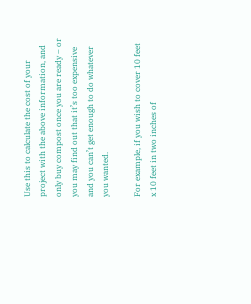Use this to calculate the cost of your project with the above information, and only buy compost once you are ready – or you may find out that it’s too expensive and you can’t get enough to do whatever you wanted.

For example, if you wish to cover 10 feet x 10 feet in two inches of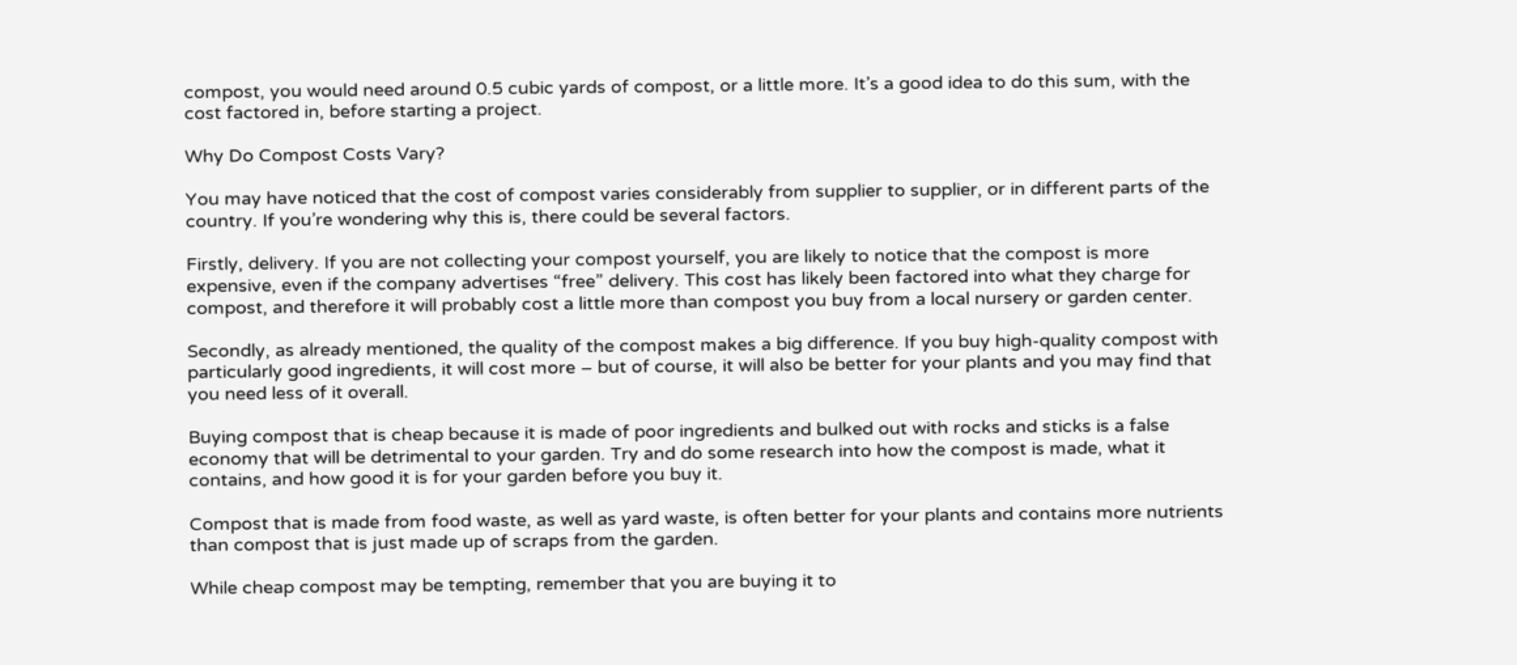compost, you would need around 0.5 cubic yards of compost, or a little more. It’s a good idea to do this sum, with the cost factored in, before starting a project.

Why Do Compost Costs Vary?

You may have noticed that the cost of compost varies considerably from supplier to supplier, or in different parts of the country. If you’re wondering why this is, there could be several factors.

Firstly, delivery. If you are not collecting your compost yourself, you are likely to notice that the compost is more expensive, even if the company advertises “free” delivery. This cost has likely been factored into what they charge for compost, and therefore it will probably cost a little more than compost you buy from a local nursery or garden center.

Secondly, as already mentioned, the quality of the compost makes a big difference. If you buy high-quality compost with particularly good ingredients, it will cost more – but of course, it will also be better for your plants and you may find that you need less of it overall.

Buying compost that is cheap because it is made of poor ingredients and bulked out with rocks and sticks is a false economy that will be detrimental to your garden. Try and do some research into how the compost is made, what it contains, and how good it is for your garden before you buy it.

Compost that is made from food waste, as well as yard waste, is often better for your plants and contains more nutrients than compost that is just made up of scraps from the garden.

While cheap compost may be tempting, remember that you are buying it to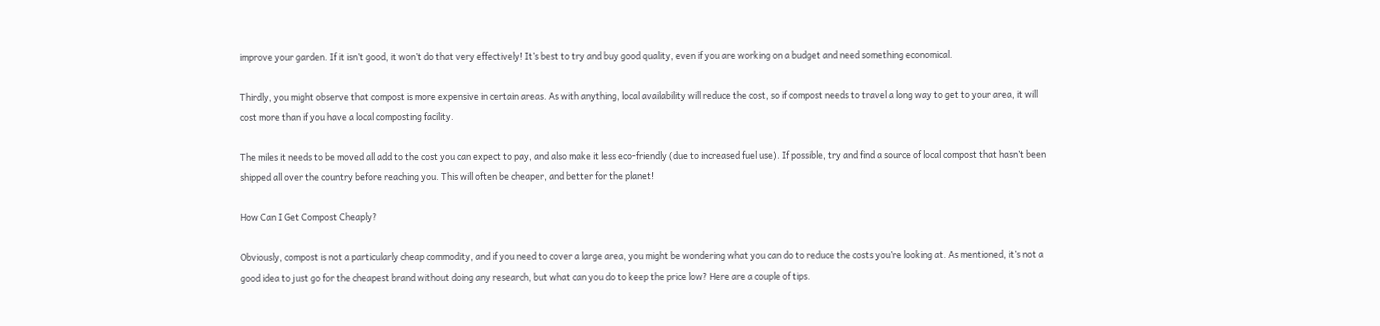improve your garden. If it isn’t good, it won’t do that very effectively! It’s best to try and buy good quality, even if you are working on a budget and need something economical.

Thirdly, you might observe that compost is more expensive in certain areas. As with anything, local availability will reduce the cost, so if compost needs to travel a long way to get to your area, it will cost more than if you have a local composting facility.

The miles it needs to be moved all add to the cost you can expect to pay, and also make it less eco-friendly (due to increased fuel use). If possible, try and find a source of local compost that hasn’t been shipped all over the country before reaching you. This will often be cheaper, and better for the planet!

How Can I Get Compost Cheaply?

Obviously, compost is not a particularly cheap commodity, and if you need to cover a large area, you might be wondering what you can do to reduce the costs you’re looking at. As mentioned, it’s not a good idea to just go for the cheapest brand without doing any research, but what can you do to keep the price low? Here are a couple of tips.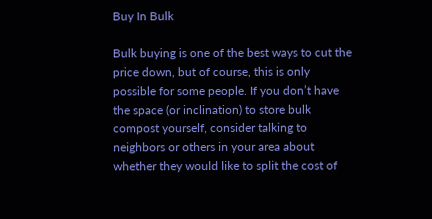Buy In Bulk

Bulk buying is one of the best ways to cut the price down, but of course, this is only possible for some people. If you don’t have the space (or inclination) to store bulk compost yourself, consider talking to neighbors or others in your area about whether they would like to split the cost of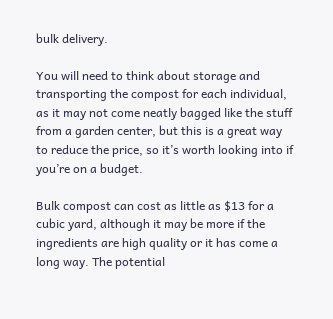bulk delivery.

You will need to think about storage and transporting the compost for each individual, as it may not come neatly bagged like the stuff from a garden center, but this is a great way to reduce the price, so it’s worth looking into if you’re on a budget.

Bulk compost can cost as little as $13 for a cubic yard, although it may be more if the ingredients are high quality or it has come a long way. The potential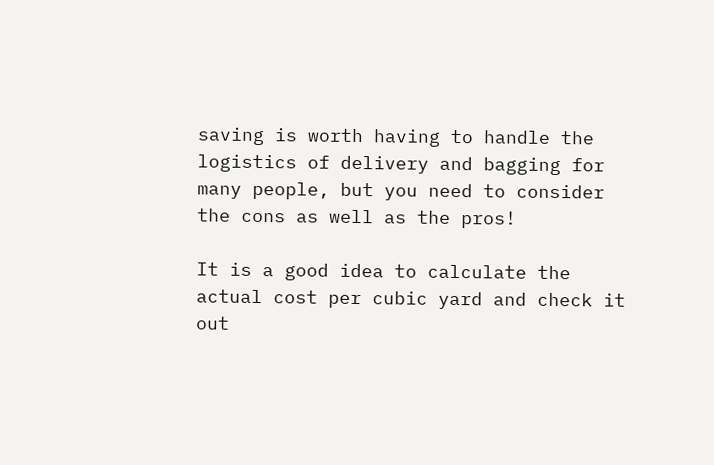saving is worth having to handle the logistics of delivery and bagging for many people, but you need to consider the cons as well as the pros!

It is a good idea to calculate the actual cost per cubic yard and check it out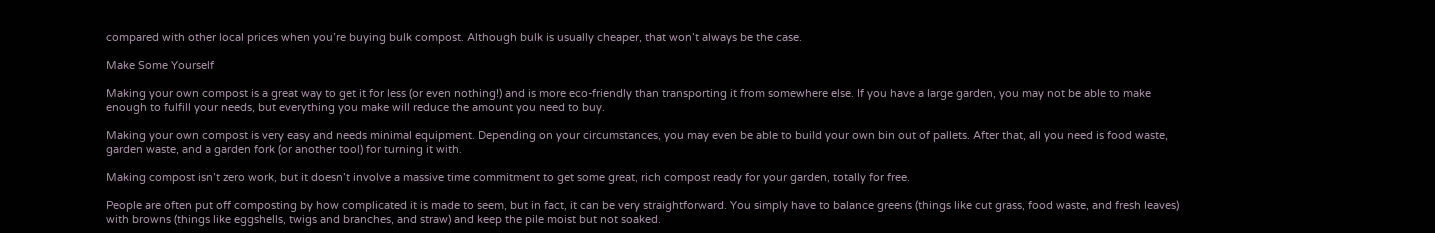compared with other local prices when you’re buying bulk compost. Although bulk is usually cheaper, that won’t always be the case.

Make Some Yourself

Making your own compost is a great way to get it for less (or even nothing!) and is more eco-friendly than transporting it from somewhere else. If you have a large garden, you may not be able to make enough to fulfill your needs, but everything you make will reduce the amount you need to buy.

Making your own compost is very easy and needs minimal equipment. Depending on your circumstances, you may even be able to build your own bin out of pallets. After that, all you need is food waste, garden waste, and a garden fork (or another tool) for turning it with.

Making compost isn’t zero work, but it doesn’t involve a massive time commitment to get some great, rich compost ready for your garden, totally for free.

People are often put off composting by how complicated it is made to seem, but in fact, it can be very straightforward. You simply have to balance greens (things like cut grass, food waste, and fresh leaves) with browns (things like eggshells, twigs and branches, and straw) and keep the pile moist but not soaked.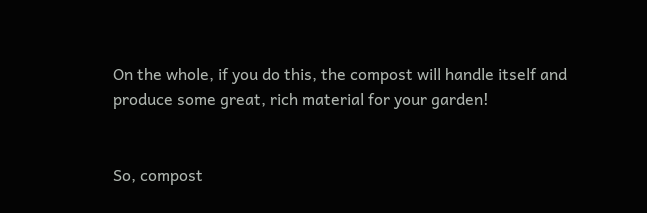On the whole, if you do this, the compost will handle itself and produce some great, rich material for your garden!


So, compost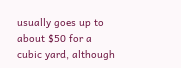usually goes up to about $50 for a cubic yard, although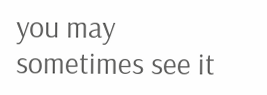you may sometimes see it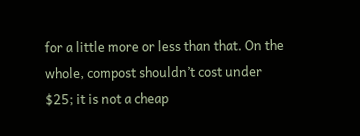for a little more or less than that. On the whole, compost shouldn’t cost under $25; it is not a cheap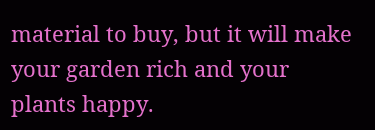material to buy, but it will make your garden rich and your plants happy.